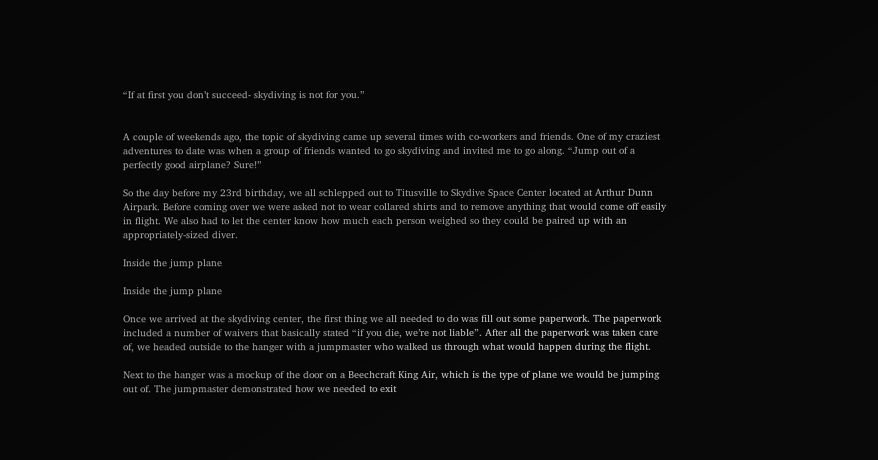“If at first you don’t succeed- skydiving is not for you.”


A couple of weekends ago, the topic of skydiving came up several times with co-workers and friends. One of my craziest adventures to date was when a group of friends wanted to go skydiving and invited me to go along. “Jump out of a perfectly good airplane? Sure!”

So the day before my 23rd birthday, we all schlepped out to Titusville to Skydive Space Center located at Arthur Dunn Airpark. Before coming over we were asked not to wear collared shirts and to remove anything that would come off easily in flight. We also had to let the center know how much each person weighed so they could be paired up with an appropriately-sized diver.

Inside the jump plane

Inside the jump plane

Once we arrived at the skydiving center, the first thing we all needed to do was fill out some paperwork. The paperwork included a number of waivers that basically stated “if you die, we’re not liable”. After all the paperwork was taken care of, we headed outside to the hanger with a jumpmaster who walked us through what would happen during the flight.

Next to the hanger was a mockup of the door on a Beechcraft King Air, which is the type of plane we would be jumping out of. The jumpmaster demonstrated how we needed to exit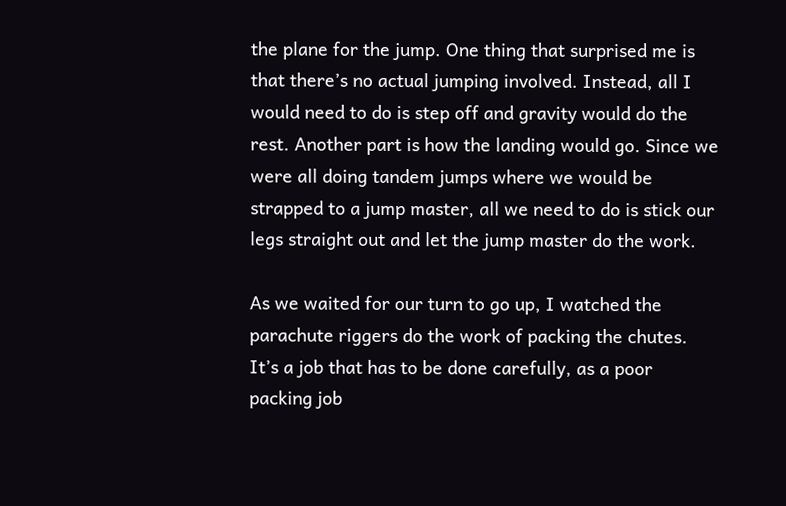the plane for the jump. One thing that surprised me is that there’s no actual jumping involved. Instead, all I would need to do is step off and gravity would do the rest. Another part is how the landing would go. Since we were all doing tandem jumps where we would be strapped to a jump master, all we need to do is stick our legs straight out and let the jump master do the work.

As we waited for our turn to go up, I watched the parachute riggers do the work of packing the chutes. It’s a job that has to be done carefully, as a poor packing job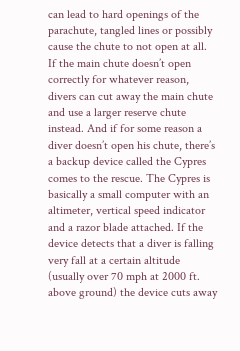can lead to hard openings of the parachute, tangled lines or possibly cause the chute to not open at all. If the main chute doesn’t open correctly for whatever reason, divers can cut away the main chute and use a larger reserve chute instead. And if for some reason a diver doesn’t open his chute, there’s a backup device called the Cypres comes to the rescue. The Cypres is basically a small computer with an altimeter, vertical speed indicator and a razor blade attached. If the device detects that a diver is falling very fall at a certain altitude (usually over 70 mph at 2000 ft. above ground) the device cuts away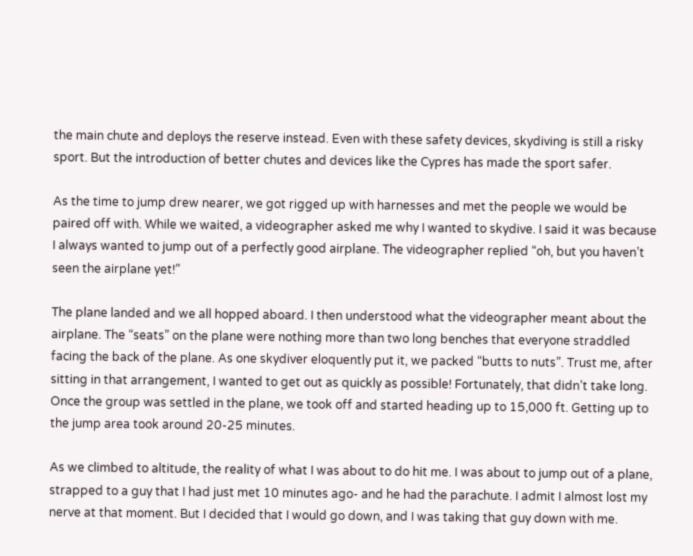the main chute and deploys the reserve instead. Even with these safety devices, skydiving is still a risky sport. But the introduction of better chutes and devices like the Cypres has made the sport safer.

As the time to jump drew nearer, we got rigged up with harnesses and met the people we would be paired off with. While we waited, a videographer asked me why I wanted to skydive. I said it was because I always wanted to jump out of a perfectly good airplane. The videographer replied “oh, but you haven’t seen the airplane yet!”

The plane landed and we all hopped aboard. I then understood what the videographer meant about the airplane. The “seats” on the plane were nothing more than two long benches that everyone straddled facing the back of the plane. As one skydiver eloquently put it, we packed “butts to nuts”. Trust me, after sitting in that arrangement, I wanted to get out as quickly as possible! Fortunately, that didn’t take long. Once the group was settled in the plane, we took off and started heading up to 15,000 ft. Getting up to the jump area took around 20-25 minutes.

As we climbed to altitude, the reality of what I was about to do hit me. I was about to jump out of a plane, strapped to a guy that I had just met 10 minutes ago- and he had the parachute. I admit I almost lost my nerve at that moment. But I decided that I would go down, and I was taking that guy down with me.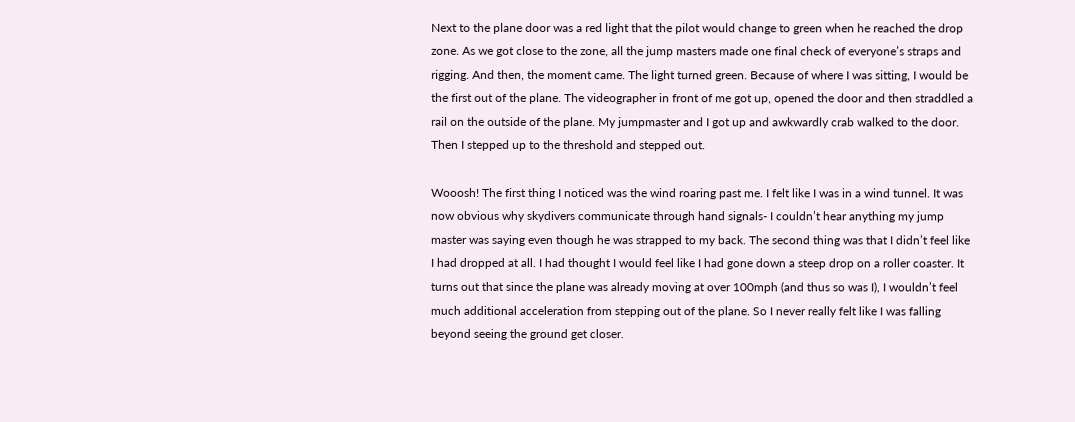Next to the plane door was a red light that the pilot would change to green when he reached the drop zone. As we got close to the zone, all the jump masters made one final check of everyone’s straps and rigging. And then, the moment came. The light turned green. Because of where I was sitting, I would be the first out of the plane. The videographer in front of me got up, opened the door and then straddled a rail on the outside of the plane. My jumpmaster and I got up and awkwardly crab walked to the door. Then I stepped up to the threshold and stepped out.

Wooosh! The first thing I noticed was the wind roaring past me. I felt like I was in a wind tunnel. It was now obvious why skydivers communicate through hand signals- I couldn’t hear anything my jump master was saying even though he was strapped to my back. The second thing was that I didn’t feel like I had dropped at all. I had thought I would feel like I had gone down a steep drop on a roller coaster. It turns out that since the plane was already moving at over 100mph (and thus so was I), I wouldn’t feel much additional acceleration from stepping out of the plane. So I never really felt like I was falling beyond seeing the ground get closer.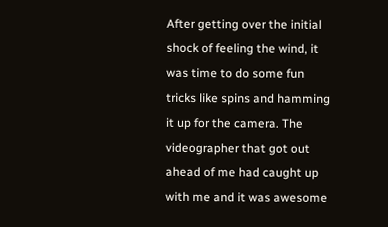After getting over the initial shock of feeling the wind, it was time to do some fun tricks like spins and hamming it up for the camera. The videographer that got out ahead of me had caught up with me and it was awesome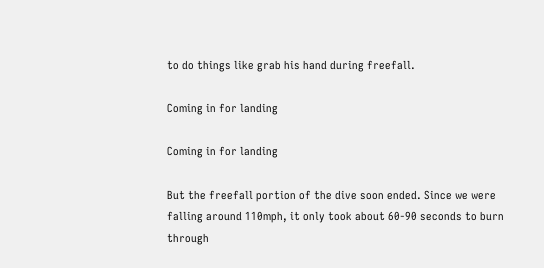to do things like grab his hand during freefall.

Coming in for landing

Coming in for landing

But the freefall portion of the dive soon ended. Since we were falling around 110mph, it only took about 60-90 seconds to burn through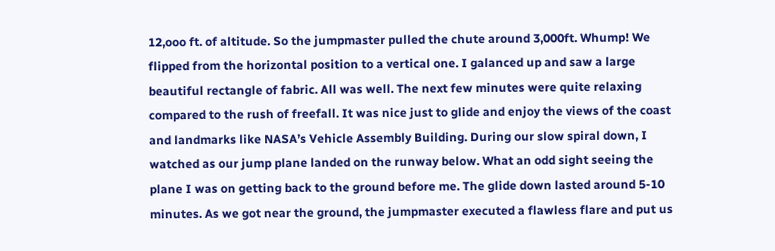12,ooo ft. of altitude. So the jumpmaster pulled the chute around 3,000ft. Whump! We flipped from the horizontal position to a vertical one. I galanced up and saw a large beautiful rectangle of fabric. All was well. The next few minutes were quite relaxing compared to the rush of freefall. It was nice just to glide and enjoy the views of the coast and landmarks like NASA’s Vehicle Assembly Building. During our slow spiral down, I watched as our jump plane landed on the runway below. What an odd sight seeing the plane I was on getting back to the ground before me. The glide down lasted around 5-10 minutes. As we got near the ground, the jumpmaster executed a flawless flare and put us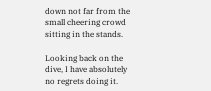down not far from the small cheering crowd sitting in the stands.

Looking back on the dive, I have absolutely no regrets doing it.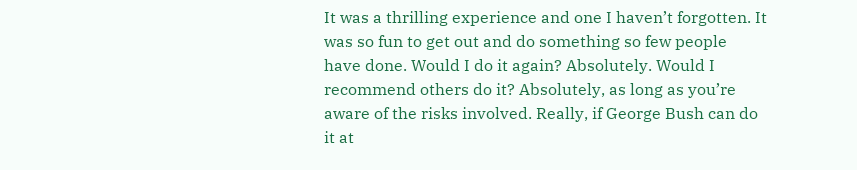It was a thrilling experience and one I haven’t forgotten. It was so fun to get out and do something so few people have done. Would I do it again? Absolutely. Would I recommend others do it? Absolutely, as long as you’re aware of the risks involved. Really, if George Bush can do it at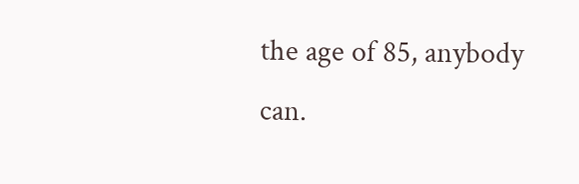the age of 85, anybody can.